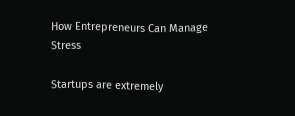How Entrepreneurs Can Manage Stress

Startups are extremely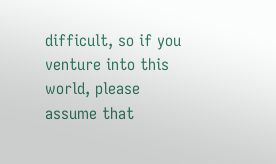difficult, so if you venture into this world, please assume that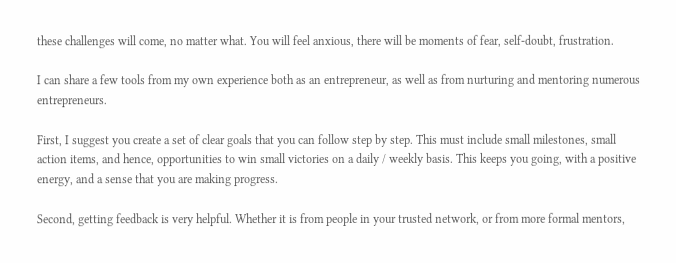these challenges will come, no matter what. You will feel anxious, there will be moments of fear, self-doubt, frustration.

I can share a few tools from my own experience both as an entrepreneur, as well as from nurturing and mentoring numerous entrepreneurs.

First, I suggest you create a set of clear goals that you can follow step by step. This must include small milestones, small action items, and hence, opportunities to win small victories on a daily / weekly basis. This keeps you going, with a positive energy, and a sense that you are making progress.

Second, getting feedback is very helpful. Whether it is from people in your trusted network, or from more formal mentors,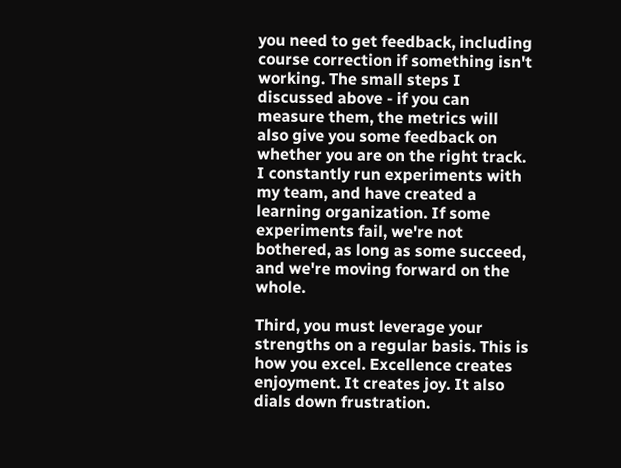you need to get feedback, including course correction if something isn't working. The small steps I discussed above - if you can measure them, the metrics will also give you some feedback on whether you are on the right track. I constantly run experiments with my team, and have created a learning organization. If some experiments fail, we're not bothered, as long as some succeed, and we're moving forward on the whole.

Third, you must leverage your strengths on a regular basis. This is how you excel. Excellence creates enjoyment. It creates joy. It also dials down frustration.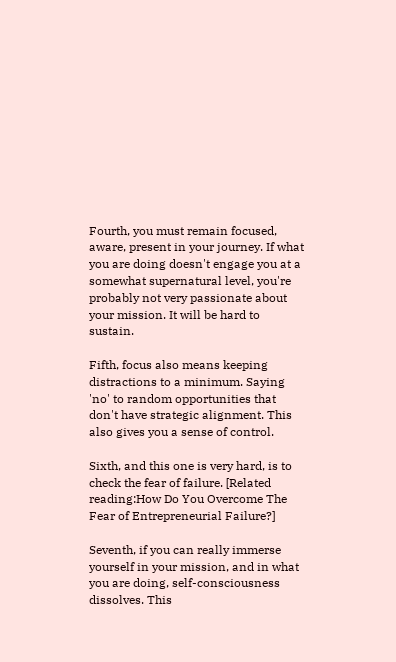Fourth, you must remain focused, aware, present in your journey. If what you are doing doesn't engage you at a somewhat supernatural level, you're probably not very passionate about your mission. It will be hard to sustain.

Fifth, focus also means keeping distractions to a minimum. Saying 'no' to random opportunities that don't have strategic alignment. This also gives you a sense of control.

Sixth, and this one is very hard, is to check the fear of failure. [Related reading:How Do You Overcome The Fear of Entrepreneurial Failure?]

Seventh, if you can really immerse yourself in your mission, and in what you are doing, self-consciousness dissolves. This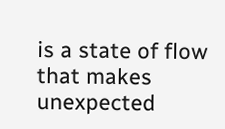is a state of flow that makes unexpected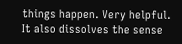things happen. Very helpful. It also dissolves the sense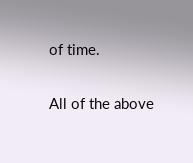of time.

All of the above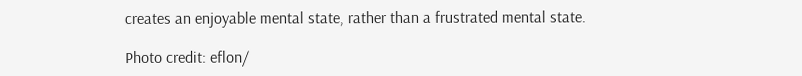creates an enjoyable mental state, rather than a frustrated mental state.

Photo credit: eflon/